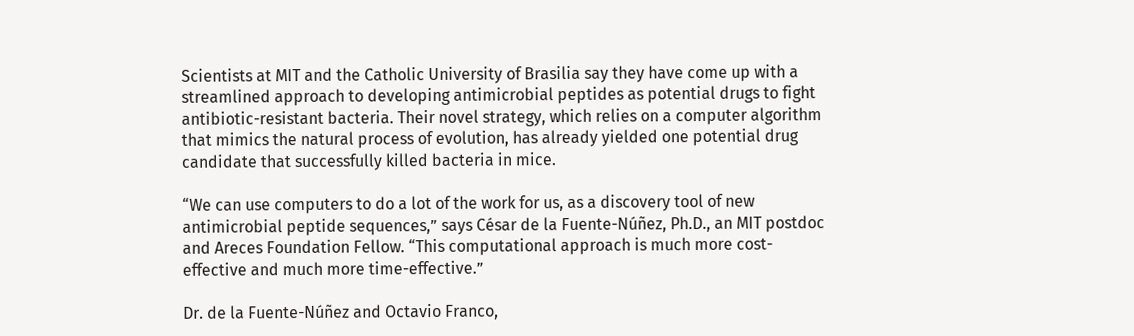Scientists at MIT and the Catholic University of Brasilia say they have come up with a streamlined approach to developing antimicrobial peptides as potential drugs to fight antibiotic-resistant bacteria. Their novel strategy, which relies on a computer algorithm that mimics the natural process of evolution, has already yielded one potential drug candidate that successfully killed bacteria in mice.

“We can use computers to do a lot of the work for us, as a discovery tool of new antimicrobial peptide sequences,” says César de la Fuente-Núñez, Ph.D., an MIT postdoc and Areces Foundation Fellow. “This computational approach is much more cost-effective and much more time-effective.”

Dr. de la Fuente-Núñez and Octavio Franco,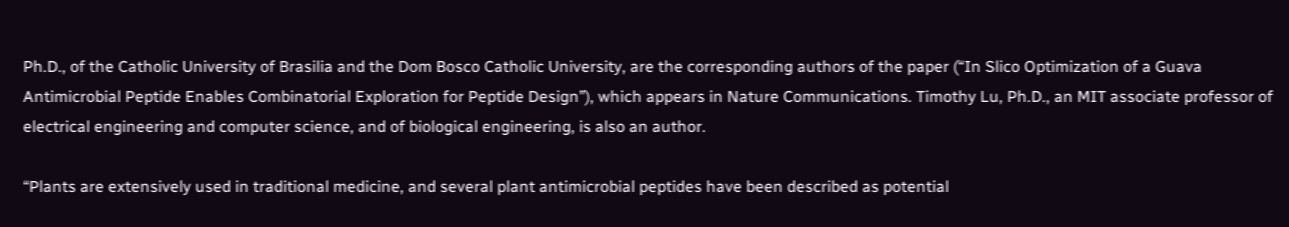Ph.D., of the Catholic University of Brasilia and the Dom Bosco Catholic University, are the corresponding authors of the paper (“In Slico Optimization of a Guava Antimicrobial Peptide Enables Combinatorial Exploration for Peptide Design”), which appears in Nature Communications. Timothy Lu, Ph.D., an MIT associate professor of electrical engineering and computer science, and of biological engineering, is also an author.

“Plants are extensively used in traditional medicine, and several plant antimicrobial peptides have been described as potential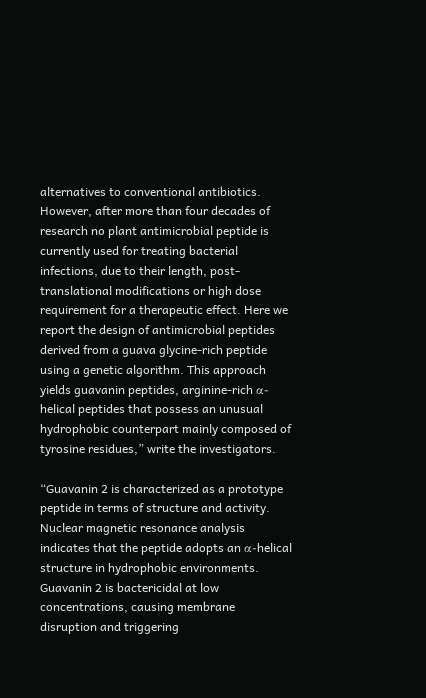alternatives to conventional antibiotics. However, after more than four decades of research no plant antimicrobial peptide is currently used for treating bacterial infections, due to their length, post-translational modifications or high dose requirement for a therapeutic effect. Here we report the design of antimicrobial peptides derived from a guava glycine-rich peptide using a genetic algorithm. This approach yields guavanin peptides, arginine-rich α-helical peptides that possess an unusual hydrophobic counterpart mainly composed of tyrosine residues,” write the investigators.

“Guavanin 2 is characterized as a prototype peptide in terms of structure and activity. Nuclear magnetic resonance analysis indicates that the peptide adopts an α-helical structure in hydrophobic environments. Guavanin 2 is bactericidal at low concentrations, causing membrane disruption and triggering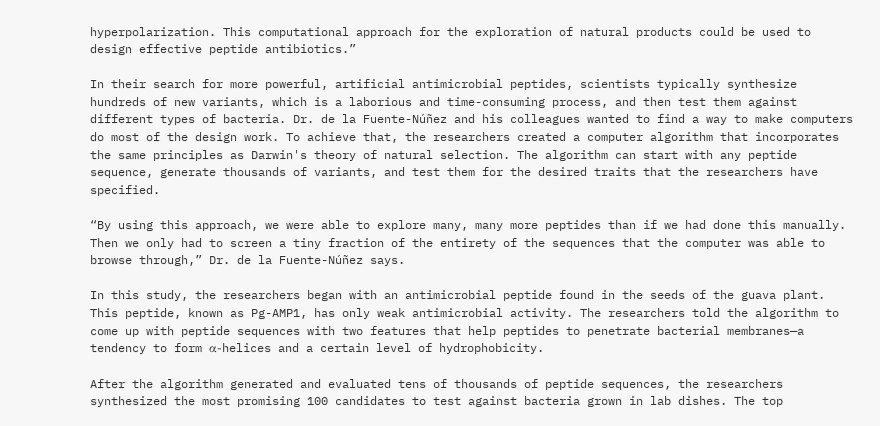hyperpolarization. This computational approach for the exploration of natural products could be used to design effective peptide antibiotics.”

In their search for more powerful, artificial antimicrobial peptides, scientists typically synthesize hundreds of new variants, which is a laborious and time-consuming process, and then test them against different types of bacteria. Dr. de la Fuente-Núñez and his colleagues wanted to find a way to make computers do most of the design work. To achieve that, the researchers created a computer algorithm that incorporates the same principles as Darwin's theory of natural selection. The algorithm can start with any peptide sequence, generate thousands of variants, and test them for the desired traits that the researchers have specified.

“By using this approach, we were able to explore many, many more peptides than if we had done this manually. Then we only had to screen a tiny fraction of the entirety of the sequences that the computer was able to browse through,” Dr. de la Fuente-Núñez says.

In this study, the researchers began with an antimicrobial peptide found in the seeds of the guava plant. This peptide, known as Pg-AMP1, has only weak antimicrobial activity. The researchers told the algorithm to come up with peptide sequences with two features that help peptides to penetrate bacterial membranes—a tendency to form α-helices and a certain level of hydrophobicity.

After the algorithm generated and evaluated tens of thousands of peptide sequences, the researchers synthesized the most promising 100 candidates to test against bacteria grown in lab dishes. The top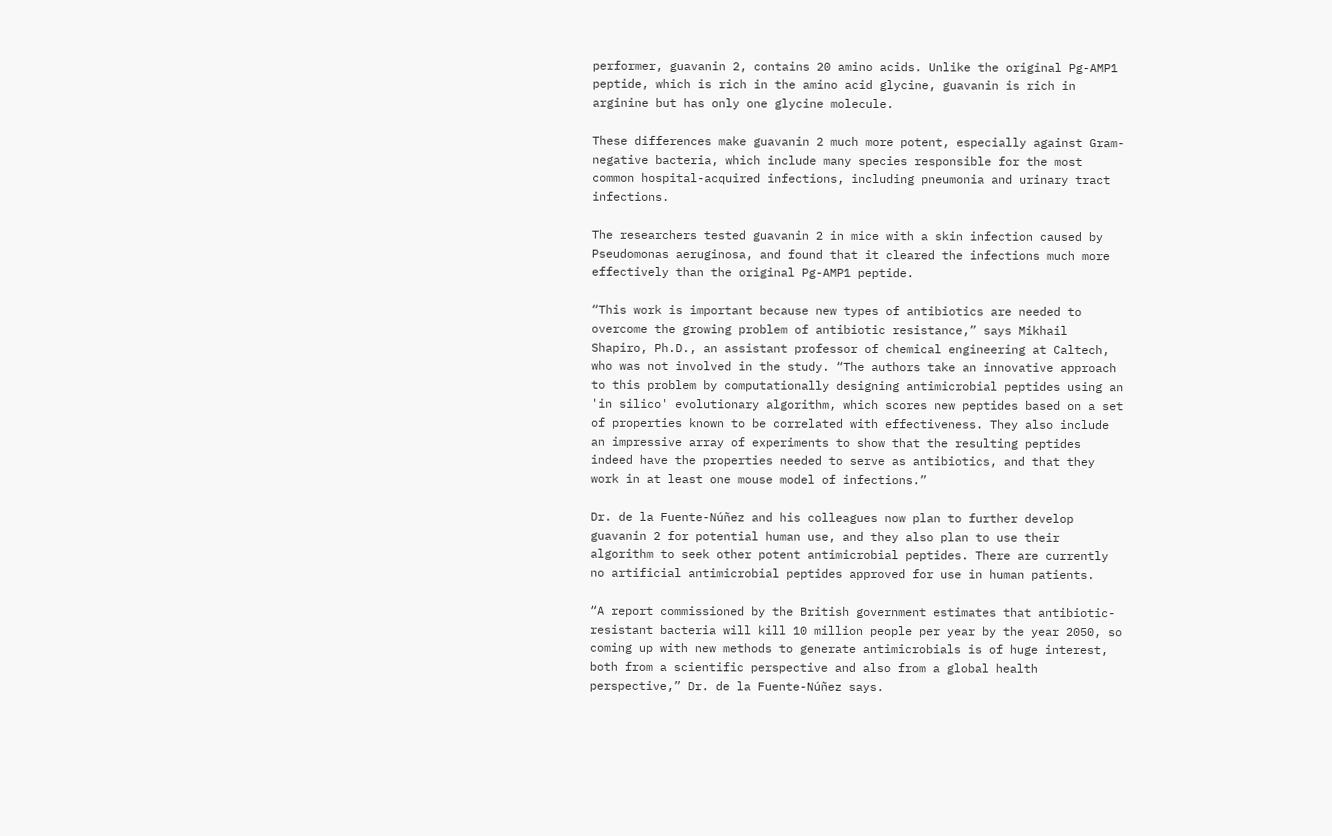performer, guavanin 2, contains 20 amino acids. Unlike the original Pg-AMP1 peptide, which is rich in the amino acid glycine, guavanin is rich in arginine but has only one glycine molecule.

These differences make guavanin 2 much more potent, especially against Gram-negative bacteria, which include many species responsible for the most common hospital-acquired infections, including pneumonia and urinary tract infections.

The researchers tested guavanin 2 in mice with a skin infection caused by Pseudomonas aeruginosa, and found that it cleared the infections much more effectively than the original Pg-AMP1 peptide.

“This work is important because new types of antibiotics are needed to overcome the growing problem of antibiotic resistance,” says Mikhail Shapiro, Ph.D., an assistant professor of chemical engineering at Caltech, who was not involved in the study. “The authors take an innovative approach to this problem by computationally designing antimicrobial peptides using an 'in silico' evolutionary algorithm, which scores new peptides based on a set of properties known to be correlated with effectiveness. They also include an impressive array of experiments to show that the resulting peptides indeed have the properties needed to serve as antibiotics, and that they work in at least one mouse model of infections.”

Dr. de la Fuente-Núñez and his colleagues now plan to further develop guavanin 2 for potential human use, and they also plan to use their algorithm to seek other potent antimicrobial peptides. There are currently no artificial antimicrobial peptides approved for use in human patients.

“A report commissioned by the British government estimates that antibiotic-resistant bacteria will kill 10 million people per year by the year 2050, so coming up with new methods to generate antimicrobials is of huge interest, both from a scientific perspective and also from a global health perspective,” Dr. de la Fuente-Núñez says.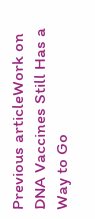Previous articleWork on DNA Vaccines Still Has a Way to Go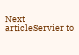Next articleServier to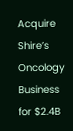Acquire Shire’s Oncology Business for $2.4B